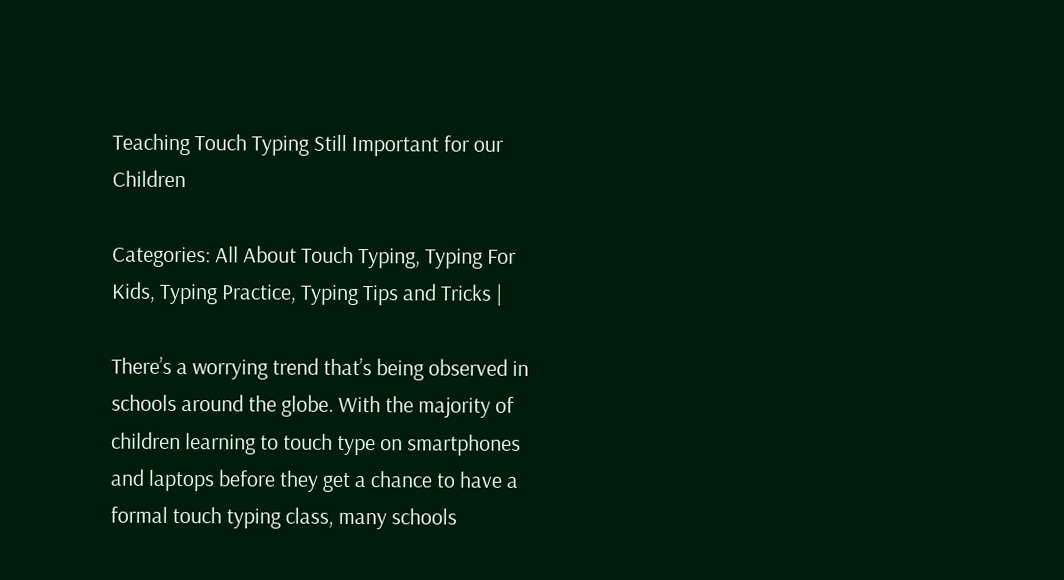Teaching Touch Typing Still Important for our Children

Categories: All About Touch Typing, Typing For Kids, Typing Practice, Typing Tips and Tricks |

There’s a worrying trend that’s being observed in schools around the globe. With the majority of children learning to touch type on smartphones and laptops before they get a chance to have a formal touch typing class, many schools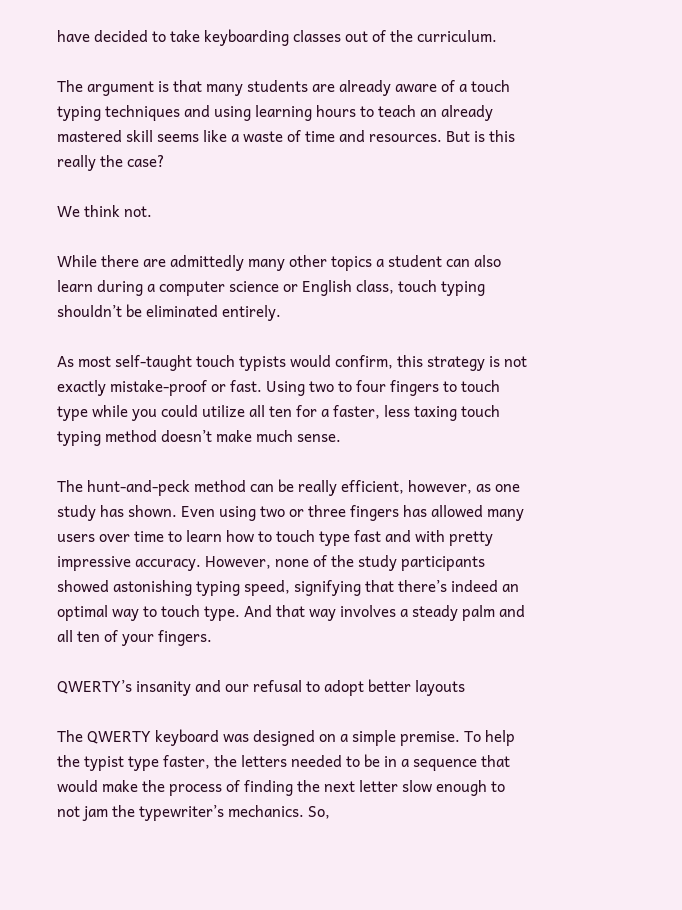have decided to take keyboarding classes out of the curriculum.

The argument is that many students are already aware of a touch typing techniques and using learning hours to teach an already mastered skill seems like a waste of time and resources. But is this really the case?

We think not.

While there are admittedly many other topics a student can also learn during a computer science or English class, touch typing shouldn’t be eliminated entirely.

As most self-taught touch typists would confirm, this strategy is not exactly mistake-proof or fast. Using two to four fingers to touch type while you could utilize all ten for a faster, less taxing touch typing method doesn’t make much sense.

The hunt-and-peck method can be really efficient, however, as one study has shown. Even using two or three fingers has allowed many users over time to learn how to touch type fast and with pretty impressive accuracy. However, none of the study participants showed astonishing typing speed, signifying that there’s indeed an optimal way to touch type. And that way involves a steady palm and all ten of your fingers.

QWERTY’s insanity and our refusal to adopt better layouts

The QWERTY keyboard was designed on a simple premise. To help the typist type faster, the letters needed to be in a sequence that would make the process of finding the next letter slow enough to not jam the typewriter’s mechanics. So,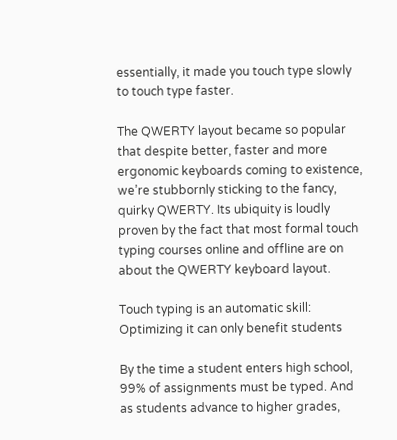essentially, it made you touch type slowly to touch type faster.

The QWERTY layout became so popular that despite better, faster and more ergonomic keyboards coming to existence, we’re stubbornly sticking to the fancy, quirky QWERTY. Its ubiquity is loudly proven by the fact that most formal touch typing courses online and offline are on about the QWERTY keyboard layout.

Touch typing is an automatic skill: Optimizing it can only benefit students

By the time a student enters high school, 99% of assignments must be typed. And as students advance to higher grades,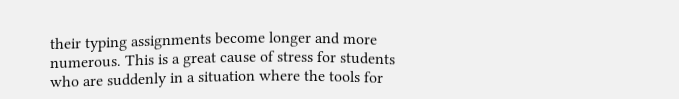their typing assignments become longer and more numerous. This is a great cause of stress for students who are suddenly in a situation where the tools for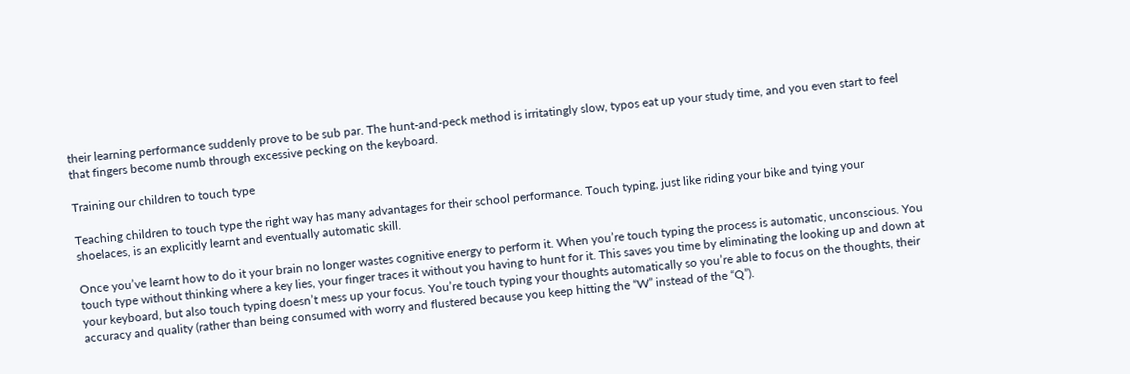their learning performance suddenly prove to be sub par. The hunt-and-peck method is irritatingly slow, typos eat up your study time, and you even start to feel that fingers become numb through excessive pecking on the keyboard.

Training our children to touch type

Teaching children to touch type the right way has many advantages for their school performance. Touch typing, just like riding your bike and tying your shoelaces, is an explicitly learnt and eventually automatic skill.

Once you’ve learnt how to do it your brain no longer wastes cognitive energy to perform it. When you’re touch typing the process is automatic, unconscious. You touch type without thinking where a key lies, your finger traces it without you having to hunt for it. This saves you time by eliminating the looking up and down at your keyboard, but also touch typing doesn’t mess up your focus. You’re touch typing your thoughts automatically so you’re able to focus on the thoughts, their accuracy and quality (rather than being consumed with worry and flustered because you keep hitting the “W” instead of the “Q”).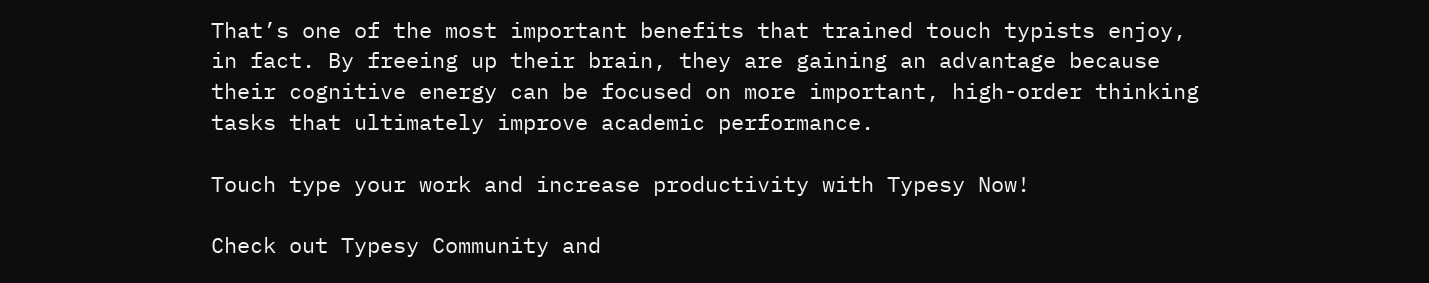That’s one of the most important benefits that trained touch typists enjoy, in fact. By freeing up their brain, they are gaining an advantage because their cognitive energy can be focused on more important, high-order thinking tasks that ultimately improve academic performance.

Touch type your work and increase productivity with Typesy Now!

Check out Typesy Community and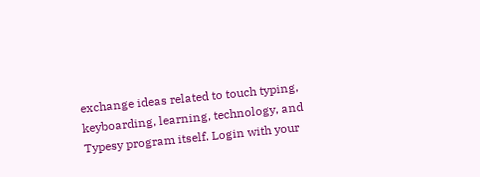exchange ideas related to touch typing, keyboarding, learning, technology, and Typesy program itself. Login with your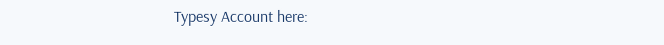Typesy Account here: